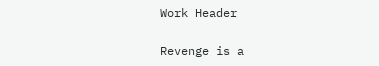Work Header

Revenge is a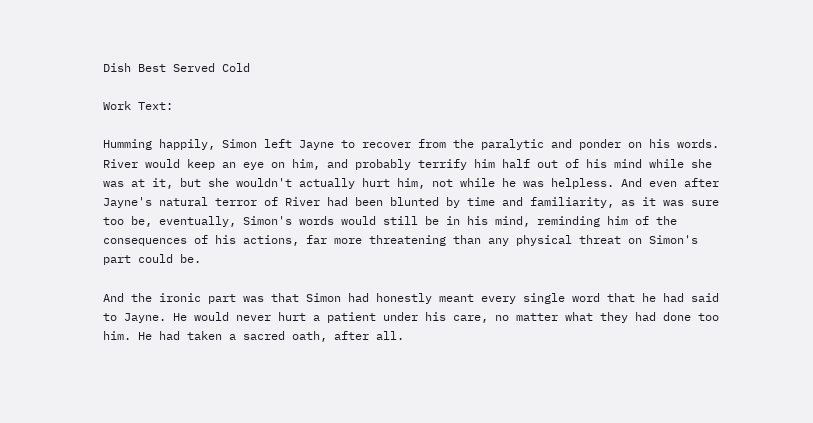Dish Best Served Cold

Work Text:

Humming happily, Simon left Jayne to recover from the paralytic and ponder on his words. River would keep an eye on him, and probably terrify him half out of his mind while she was at it, but she wouldn't actually hurt him, not while he was helpless. And even after Jayne's natural terror of River had been blunted by time and familiarity, as it was sure too be, eventually, Simon's words would still be in his mind, reminding him of the consequences of his actions, far more threatening than any physical threat on Simon's part could be.

And the ironic part was that Simon had honestly meant every single word that he had said to Jayne. He would never hurt a patient under his care, no matter what they had done too him. He had taken a sacred oath, after all.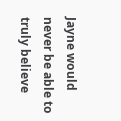Jayne would never be able to truly believe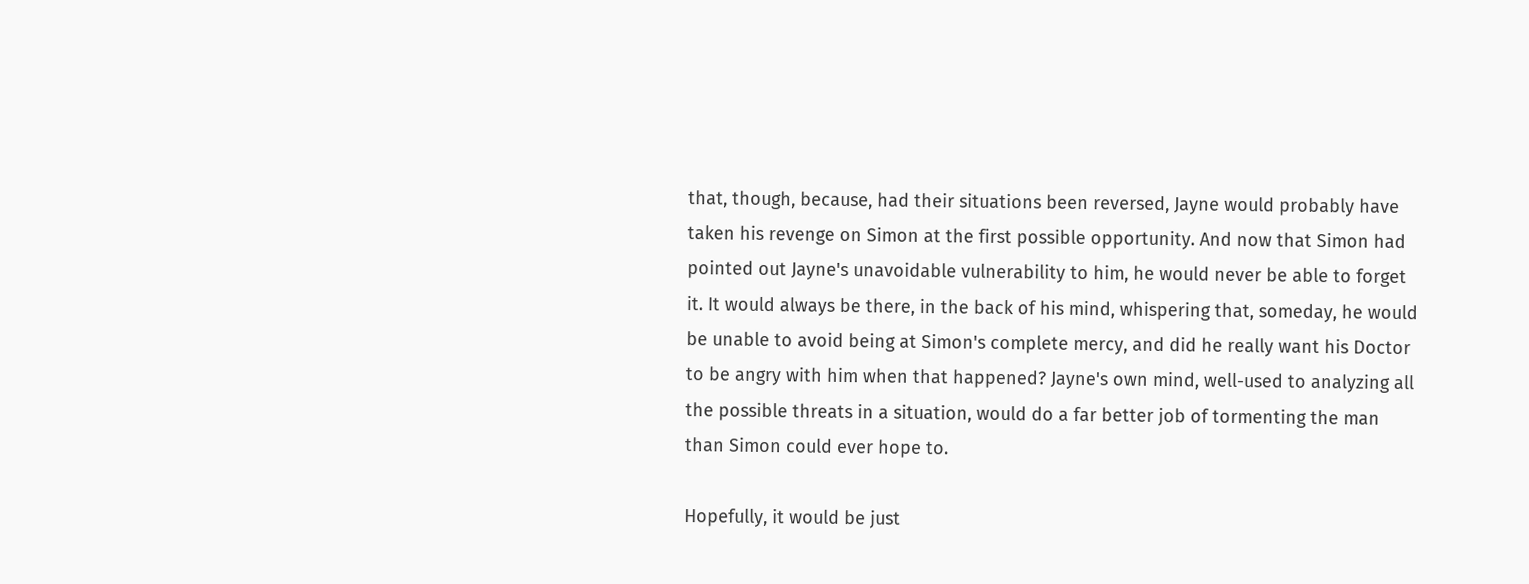that, though, because, had their situations been reversed, Jayne would probably have taken his revenge on Simon at the first possible opportunity. And now that Simon had pointed out Jayne's unavoidable vulnerability to him, he would never be able to forget it. It would always be there, in the back of his mind, whispering that, someday, he would be unable to avoid being at Simon's complete mercy, and did he really want his Doctor to be angry with him when that happened? Jayne's own mind, well-used to analyzing all the possible threats in a situation, would do a far better job of tormenting the man than Simon could ever hope to.

Hopefully, it would be just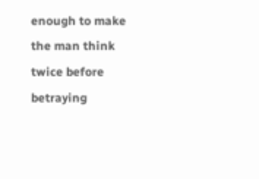enough to make the man think twice before betraying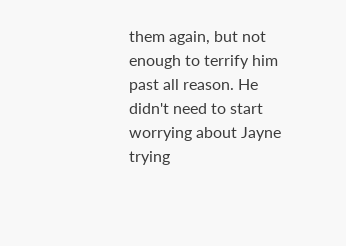them again, but not enough to terrify him past all reason. He didn't need to start worrying about Jayne trying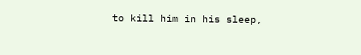to kill him in his sleep,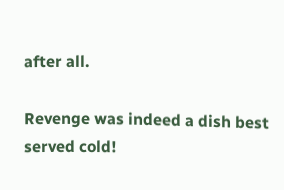after all.

Revenge was indeed a dish best served cold!